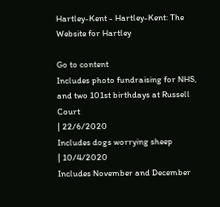Hartley-Kent - Hartley-Kent: The Website for Hartley

Go to content
Includes photo fundraising for NHS, and two 101st birthdays at Russell Court
| 22/6/2020
Includes dogs worrying sheep
| 10/4/2020
Includes November and December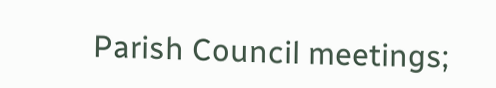Parish Council meetings;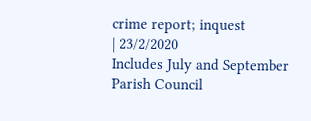crime report; inquest
| 23/2/2020
Includes July and September Parish Council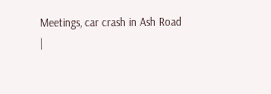Meetings, car crash in Ash Road
|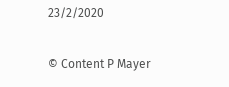23/2/2020

© Content P Mayer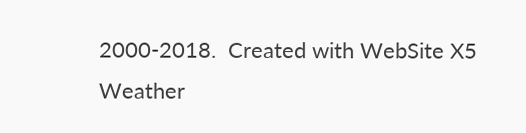2000-2018.  Created with WebSite X5
Weather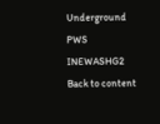Underground PWS INEWASHG2
Back to content